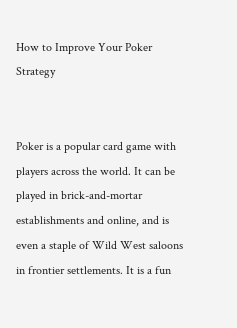How to Improve Your Poker Strategy


Poker is a popular card game with players across the world. It can be played in brick-and-mortar establishments and online, and is even a staple of Wild West saloons in frontier settlements. It is a fun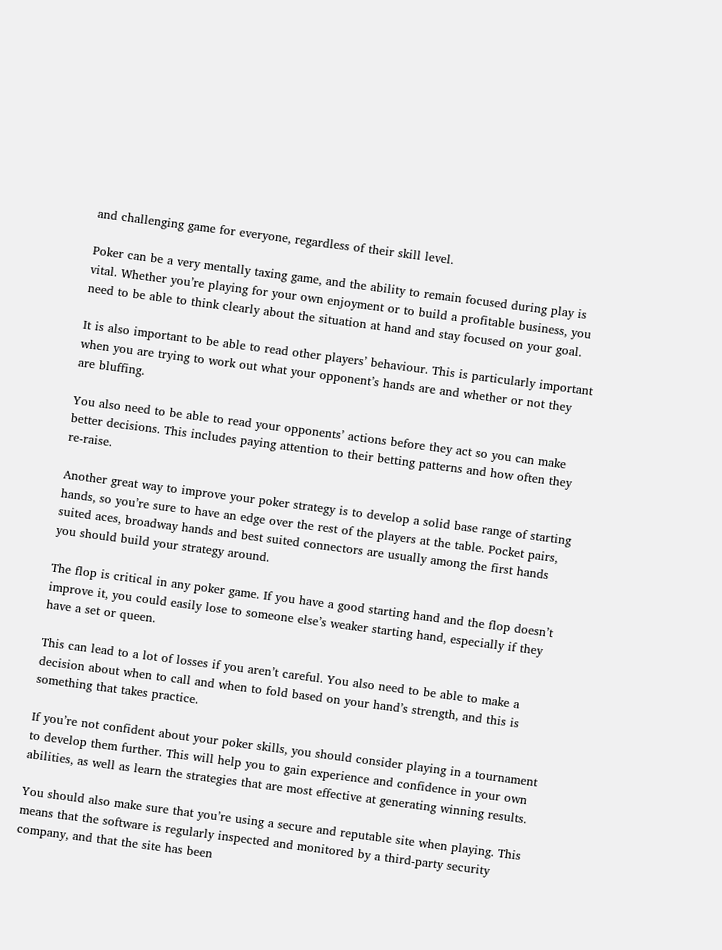and challenging game for everyone, regardless of their skill level.

Poker can be a very mentally taxing game, and the ability to remain focused during play is vital. Whether you’re playing for your own enjoyment or to build a profitable business, you need to be able to think clearly about the situation at hand and stay focused on your goal.

It is also important to be able to read other players’ behaviour. This is particularly important when you are trying to work out what your opponent’s hands are and whether or not they are bluffing.

You also need to be able to read your opponents’ actions before they act so you can make better decisions. This includes paying attention to their betting patterns and how often they re-raise.

Another great way to improve your poker strategy is to develop a solid base range of starting hands, so you’re sure to have an edge over the rest of the players at the table. Pocket pairs, suited aces, broadway hands and best suited connectors are usually among the first hands you should build your strategy around.

The flop is critical in any poker game. If you have a good starting hand and the flop doesn’t improve it, you could easily lose to someone else’s weaker starting hand, especially if they have a set or queen.

This can lead to a lot of losses if you aren’t careful. You also need to be able to make a decision about when to call and when to fold based on your hand’s strength, and this is something that takes practice.

If you’re not confident about your poker skills, you should consider playing in a tournament to develop them further. This will help you to gain experience and confidence in your own abilities, as well as learn the strategies that are most effective at generating winning results.

You should also make sure that you’re using a secure and reputable site when playing. This means that the software is regularly inspected and monitored by a third-party security company, and that the site has been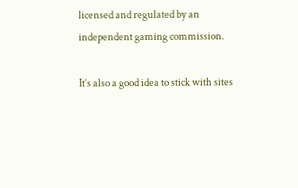licensed and regulated by an independent gaming commission.

It’s also a good idea to stick with sites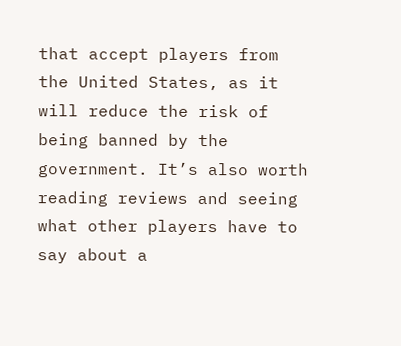that accept players from the United States, as it will reduce the risk of being banned by the government. It’s also worth reading reviews and seeing what other players have to say about a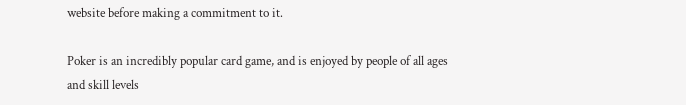website before making a commitment to it.

Poker is an incredibly popular card game, and is enjoyed by people of all ages and skill levels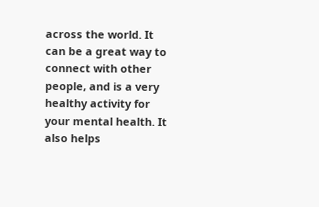across the world. It can be a great way to connect with other people, and is a very healthy activity for your mental health. It also helps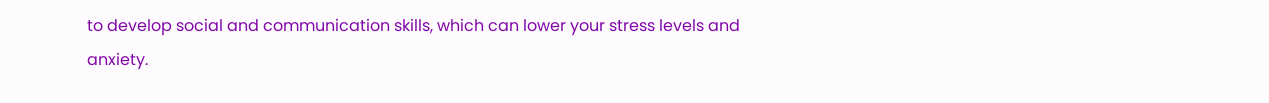to develop social and communication skills, which can lower your stress levels and anxiety.